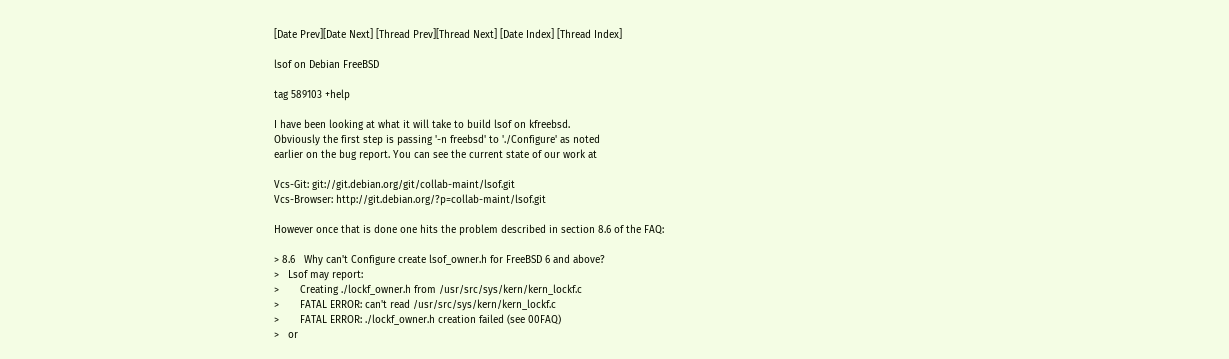[Date Prev][Date Next] [Thread Prev][Thread Next] [Date Index] [Thread Index]

lsof on Debian FreeBSD

tag 589103 +help

I have been looking at what it will take to build lsof on kfreebsd.
Obviously the first step is passing '-n freebsd' to './Configure' as noted
earlier on the bug report. You can see the current state of our work at

Vcs-Git: git://git.debian.org/git/collab-maint/lsof.git
Vcs-Browser: http://git.debian.org/?p=collab-maint/lsof.git

However once that is done one hits the problem described in section 8.6 of the FAQ:

> 8.6   Why can't Configure create lsof_owner.h for FreeBSD 6 and above?
>   Lsof may report:
>       Creating ./lockf_owner.h from /usr/src/sys/kern/kern_lockf.c
>       FATAL ERROR: can't read /usr/src/sys/kern/kern_lockf.c
>       FATAL ERROR: ./lockf_owner.h creation failed (see 00FAQ)
>   or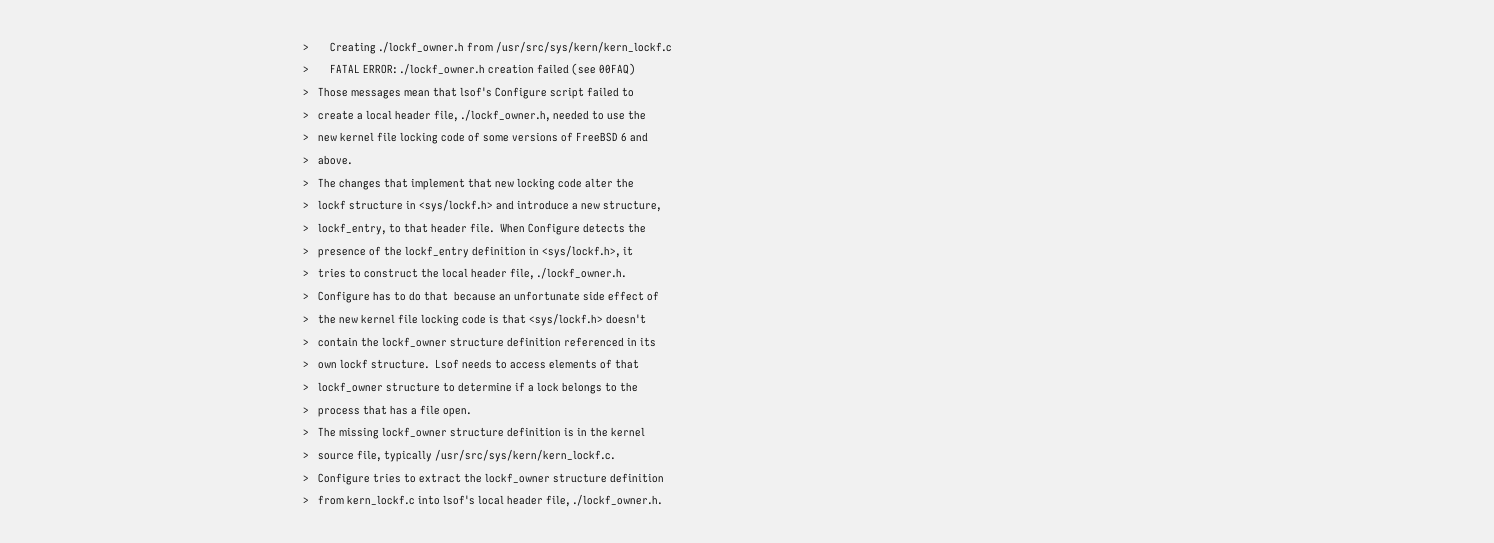>       Creating ./lockf_owner.h from /usr/src/sys/kern/kern_lockf.c
>       FATAL ERROR: ./lockf_owner.h creation failed (see 00FAQ)
>   Those messages mean that lsof's Configure script failed to
>   create a local header file, ./lockf_owner.h, needed to use the
>   new kernel file locking code of some versions of FreeBSD 6 and
>   above.
>   The changes that implement that new locking code alter the
>   lockf structure in <sys/lockf.h> and introduce a new structure,
>   lockf_entry, to that header file.  When Configure detects the
>   presence of the lockf_entry definition in <sys/lockf.h>, it
>   tries to construct the local header file, ./lockf_owner.h.
>   Configure has to do that  because an unfortunate side effect of
>   the new kernel file locking code is that <sys/lockf.h> doesn't
>   contain the lockf_owner structure definition referenced in its
>   own lockf structure.  Lsof needs to access elements of that
>   lockf_owner structure to determine if a lock belongs to the
>   process that has a file open.
>   The missing lockf_owner structure definition is in the kernel
>   source file, typically /usr/src/sys/kern/kern_lockf.c.
>   Configure tries to extract the lockf_owner structure definition
>   from kern_lockf.c into lsof's local header file, ./lockf_owner.h.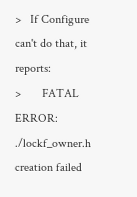>   If Configure can't do that, it reports:
>       FATAL ERROR: ./lockf_owner.h creation failed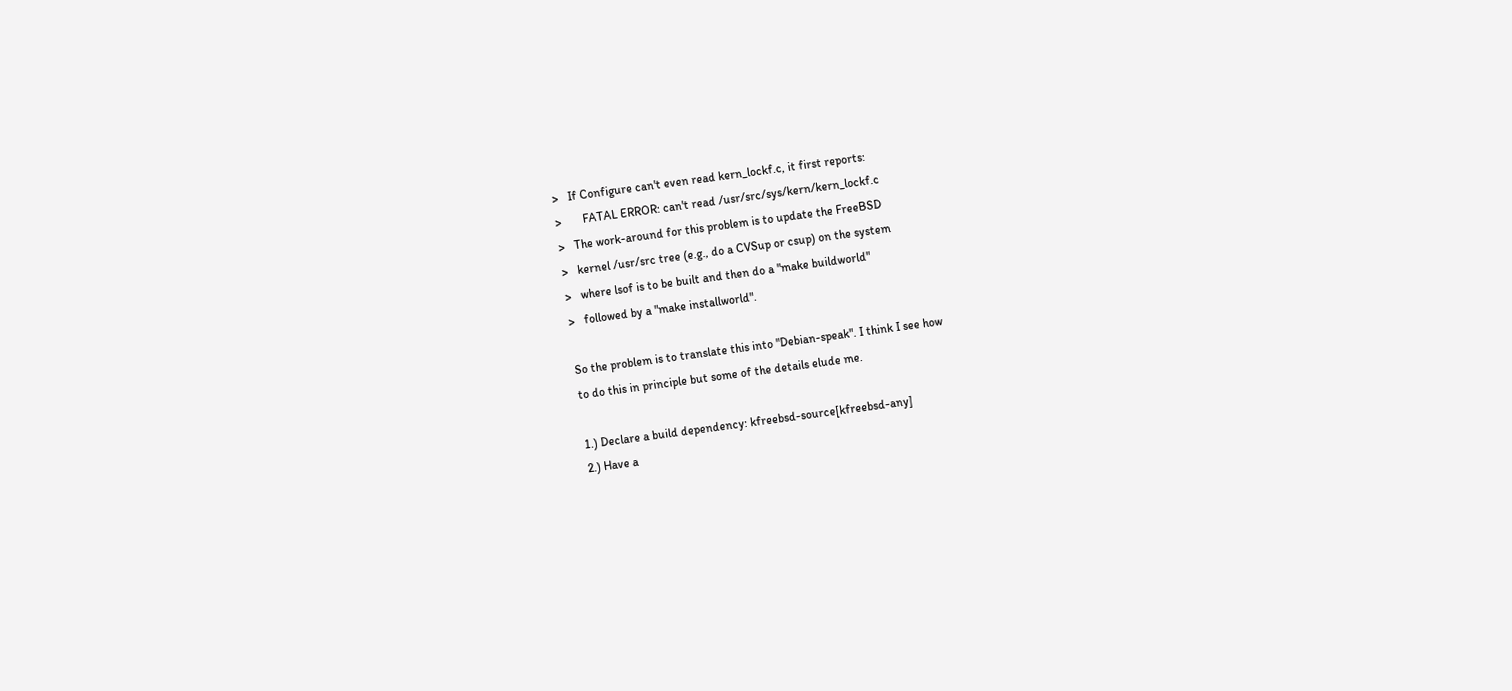>   If Configure can't even read kern_lockf.c, it first reports:
>       FATAL ERROR: can't read /usr/src/sys/kern/kern_lockf.c
>   The work-around for this problem is to update the FreeBSD
>   kernel /usr/src tree (e.g., do a CVSup or csup) on the system
>   where lsof is to be built and then do a "make buildworld"
>   followed by a "make installworld".

So the problem is to translate this into "Debian-speak". I think I see how
to do this in principle but some of the details elude me.

1.) Declare a build dependency: kfreebsd-source[kfreebsd-any]
2.) Have a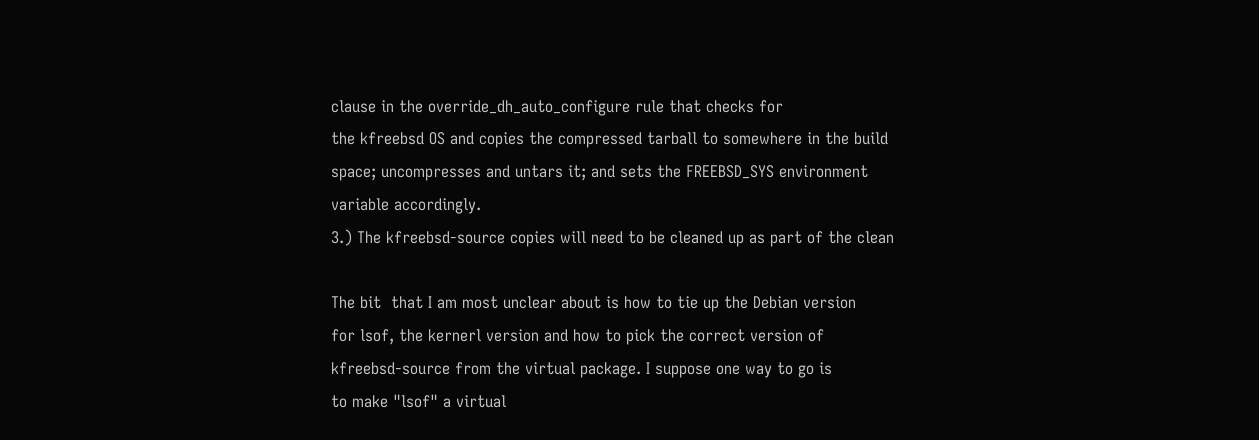clause in the override_dh_auto_configure rule that checks for
the kfreebsd OS and copies the compressed tarball to somewhere in the build
space; uncompresses and untars it; and sets the FREEBSD_SYS environment
variable accordingly.
3.) The kfreebsd-source copies will need to be cleaned up as part of the clean

The bit  that I am most unclear about is how to tie up the Debian version
for lsof, the kernerl version and how to pick the correct version of
kfreebsd-source from the virtual package. I suppose one way to go is
to make "lsof" a virtual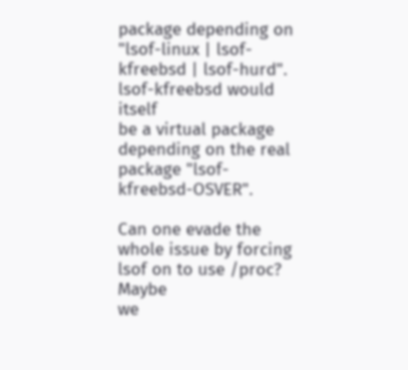package depending on
"lsof-linux | lsof-kfreebsd | lsof-hurd". lsof-kfreebsd would itself
be a virtual package depending on the real package "lsof-kfreebsd-OSVER".

Can one evade the whole issue by forcing lsof on to use /proc? Maybe
we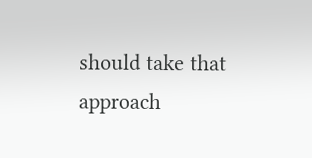should take that approach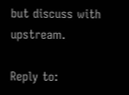but discuss with upstream.

Reply to: